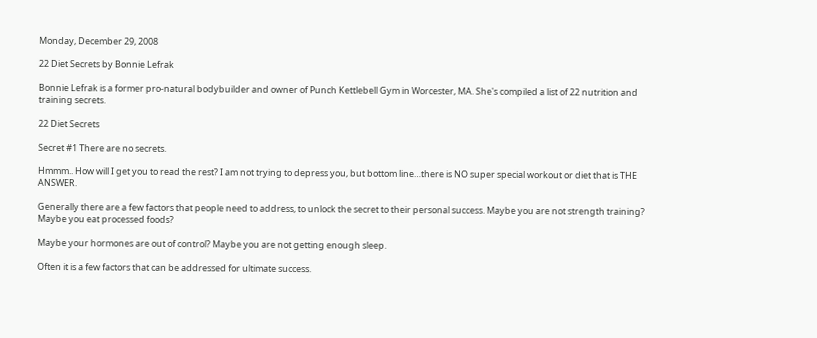Monday, December 29, 2008

22 Diet Secrets by Bonnie Lefrak

Bonnie Lefrak is a former pro-natural bodybuilder and owner of Punch Kettlebell Gym in Worcester, MA. She's compiled a list of 22 nutrition and training secrets.

22 Diet Secrets

Secret #1 There are no secrets.

Hmmm.. How will I get you to read the rest? I am not trying to depress you, but bottom line…there is NO super special workout or diet that is THE ANSWER.

Generally there are a few factors that people need to address, to unlock the secret to their personal success. Maybe you are not strength training? Maybe you eat processed foods?

Maybe your hormones are out of control? Maybe you are not getting enough sleep.

Often it is a few factors that can be addressed for ultimate success.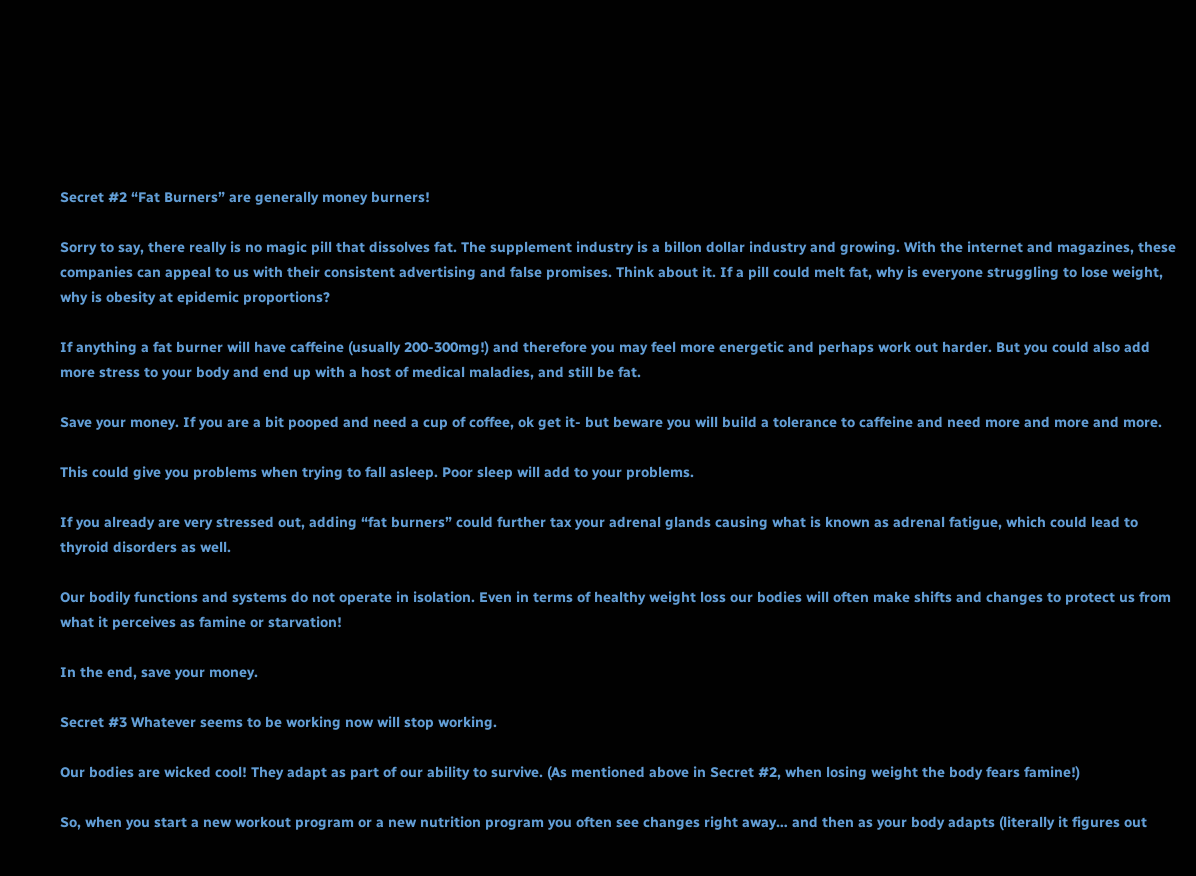Secret #2 “Fat Burners” are generally money burners!

Sorry to say, there really is no magic pill that dissolves fat. The supplement industry is a billon dollar industry and growing. With the internet and magazines, these companies can appeal to us with their consistent advertising and false promises. Think about it. If a pill could melt fat, why is everyone struggling to lose weight, why is obesity at epidemic proportions?

If anything a fat burner will have caffeine (usually 200-300mg!) and therefore you may feel more energetic and perhaps work out harder. But you could also add more stress to your body and end up with a host of medical maladies, and still be fat.

Save your money. If you are a bit pooped and need a cup of coffee, ok get it- but beware you will build a tolerance to caffeine and need more and more and more.

This could give you problems when trying to fall asleep. Poor sleep will add to your problems.

If you already are very stressed out, adding “fat burners” could further tax your adrenal glands causing what is known as adrenal fatigue, which could lead to thyroid disorders as well.

Our bodily functions and systems do not operate in isolation. Even in terms of healthy weight loss our bodies will often make shifts and changes to protect us from what it perceives as famine or starvation!

In the end, save your money.

Secret #3 Whatever seems to be working now will stop working.

Our bodies are wicked cool! They adapt as part of our ability to survive. (As mentioned above in Secret #2, when losing weight the body fears famine!)

So, when you start a new workout program or a new nutrition program you often see changes right away… and then as your body adapts (literally it figures out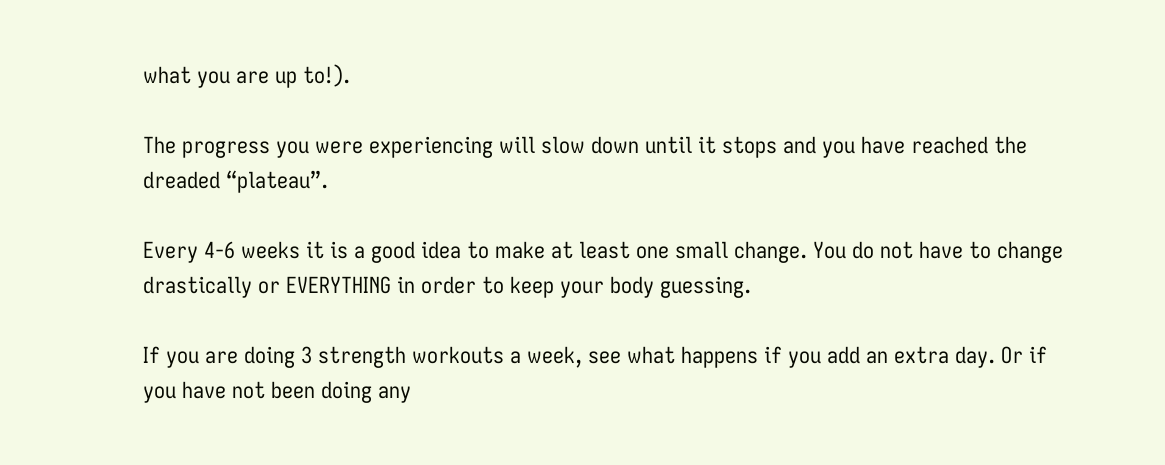what you are up to!).

The progress you were experiencing will slow down until it stops and you have reached the dreaded “plateau”.

Every 4-6 weeks it is a good idea to make at least one small change. You do not have to change drastically or EVERYTHING in order to keep your body guessing.

If you are doing 3 strength workouts a week, see what happens if you add an extra day. Or if you have not been doing any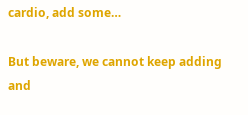cardio, add some…

But beware, we cannot keep adding and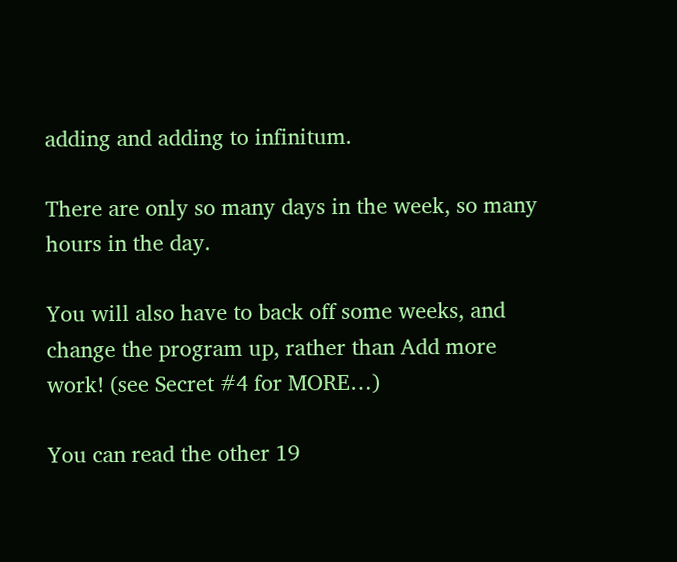adding and adding to infinitum.

There are only so many days in the week, so many hours in the day.

You will also have to back off some weeks, and change the program up, rather than Add more work! (see Secret #4 for MORE…)

You can read the other 19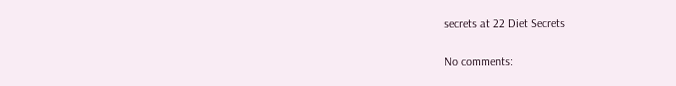secrets at 22 Diet Secrets

No comments: